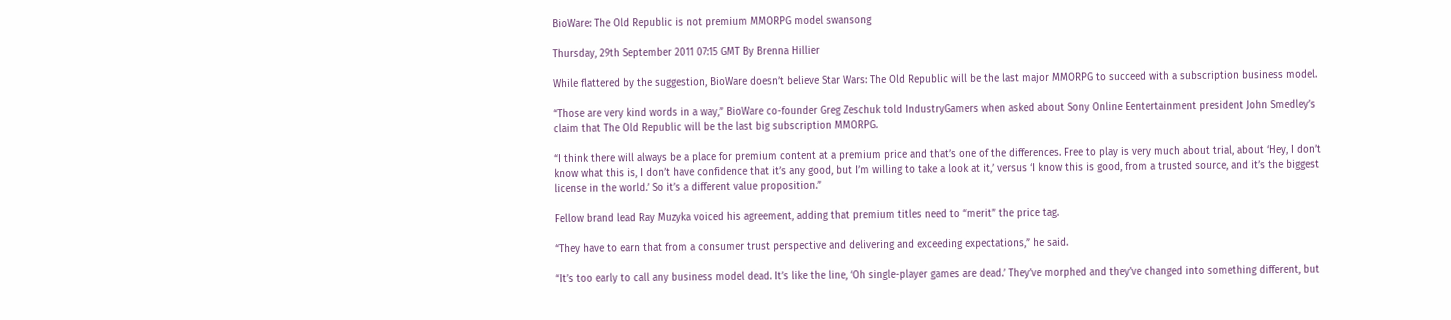BioWare: The Old Republic is not premium MMORPG model swansong

Thursday, 29th September 2011 07:15 GMT By Brenna Hillier

While flattered by the suggestion, BioWare doesn’t believe Star Wars: The Old Republic will be the last major MMORPG to succeed with a subscription business model.

“Those are very kind words in a way,” BioWare co-founder Greg Zeschuk told IndustryGamers when asked about Sony Online Eentertainment president John Smedley’s claim that The Old Republic will be the last big subscription MMORPG.

“I think there will always be a place for premium content at a premium price and that’s one of the differences. Free to play is very much about trial, about ‘Hey, I don’t know what this is, I don’t have confidence that it’s any good, but I’m willing to take a look at it,’ versus ‘I know this is good, from a trusted source, and it’s the biggest license in the world.’ So it’s a different value proposition.”

Fellow brand lead Ray Muzyka voiced his agreement, adding that premium titles need to “merit” the price tag.

“They have to earn that from a consumer trust perspective and delivering and exceeding expectations,” he said.

“It’s too early to call any business model dead. It’s like the line, ‘Oh single-player games are dead.’ They’ve morphed and they’ve changed into something different, but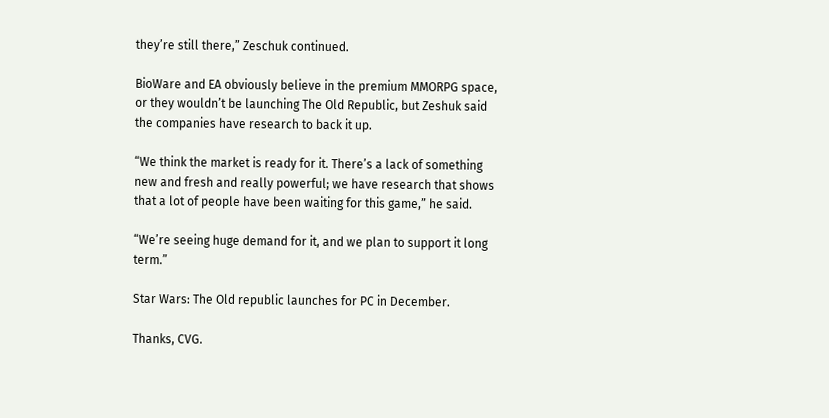they’re still there,” Zeschuk continued.

BioWare and EA obviously believe in the premium MMORPG space, or they wouldn’t be launching The Old Republic, but Zeshuk said the companies have research to back it up.

“We think the market is ready for it. There’s a lack of something new and fresh and really powerful; we have research that shows that a lot of people have been waiting for this game,” he said.

“We’re seeing huge demand for it, and we plan to support it long term.”

Star Wars: The Old republic launches for PC in December.

Thanks, CVG.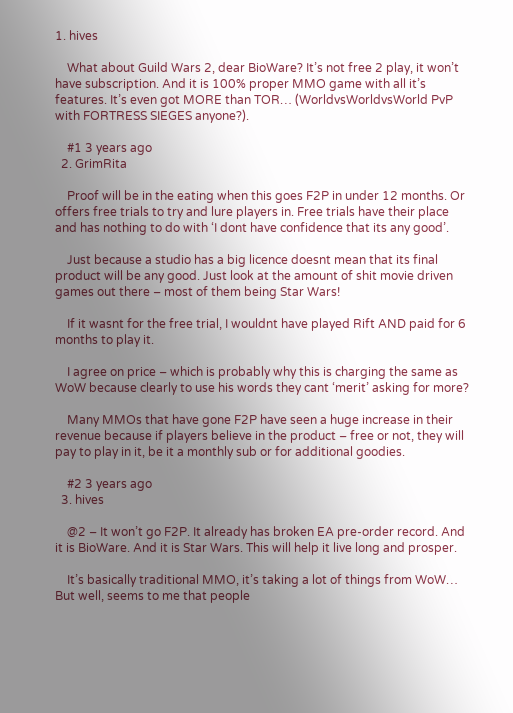1. hives

    What about Guild Wars 2, dear BioWare? It’s not free 2 play, it won’t have subscription. And it is 100% proper MMO game with all it’s features. It’s even got MORE than TOR… (WorldvsWorldvsWorld PvP with FORTRESS SIEGES anyone?).

    #1 3 years ago
  2. GrimRita

    Proof will be in the eating when this goes F2P in under 12 months. Or offers free trials to try and lure players in. Free trials have their place and has nothing to do with ‘I dont have confidence that its any good’.

    Just because a studio has a big licence doesnt mean that its final product will be any good. Just look at the amount of shit movie driven games out there – most of them being Star Wars!

    If it wasnt for the free trial, I wouldnt have played Rift AND paid for 6 months to play it.

    I agree on price – which is probably why this is charging the same as WoW because clearly to use his words they cant ‘merit’ asking for more?

    Many MMOs that have gone F2P have seen a huge increase in their revenue because if players believe in the product – free or not, they will pay to play in it, be it a monthly sub or for additional goodies.

    #2 3 years ago
  3. hives

    @2 – It won’t go F2P. It already has broken EA pre-order record. And it is BioWare. And it is Star Wars. This will help it live long and prosper.

    It’s basically traditional MMO, it’s taking a lot of things from WoW… But well, seems to me that people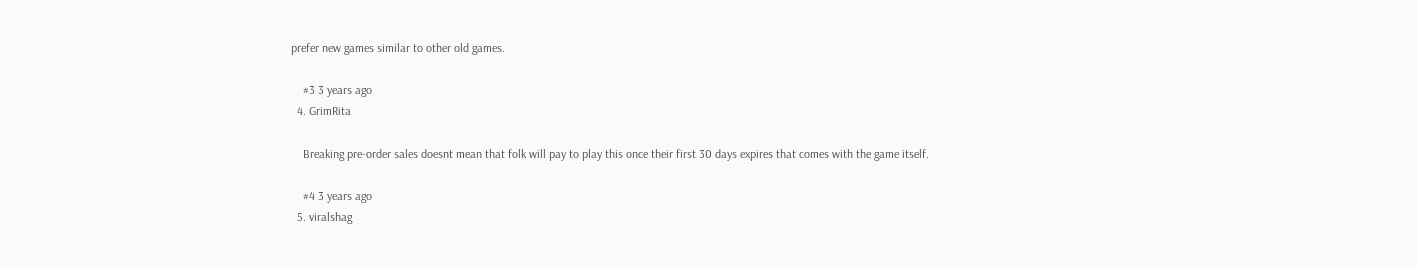prefer new games similar to other old games.

    #3 3 years ago
  4. GrimRita

    Breaking pre-order sales doesnt mean that folk will pay to play this once their first 30 days expires that comes with the game itself.

    #4 3 years ago
  5. viralshag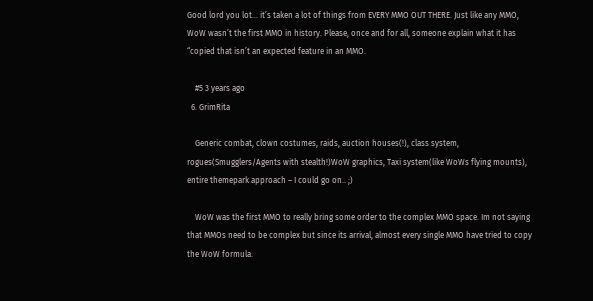Good lord you lot… it’s taken a lot of things from EVERY MMO OUT THERE. Just like any MMO, WoW wasn’t the first MMO in history. Please, once and for all, someone explain what it has “copied that isn’t an expected feature in an MMO.

    #5 3 years ago
  6. GrimRita

    Generic combat, clown costumes, raids, auction houses(!), class system, rogues(Smugglers/Agents with stealth!)WoW graphics, Taxi system(like WoWs flying mounts), entire themepark approach – I could go on.. ;)

    WoW was the first MMO to really bring some order to the complex MMO space. Im not saying that MMOs need to be complex but since its arrival, almost every single MMO have tried to copy the WoW formula.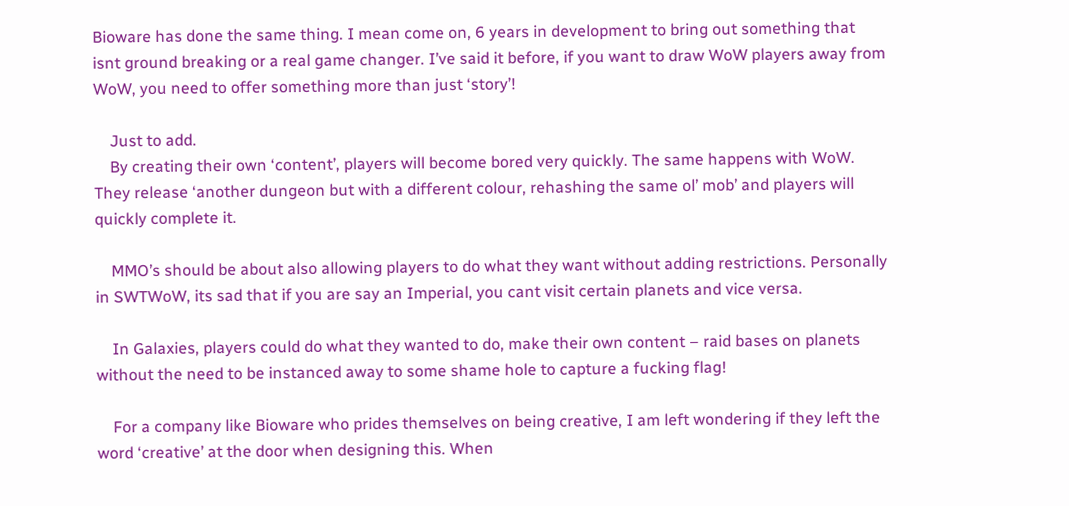Bioware has done the same thing. I mean come on, 6 years in development to bring out something that isnt ground breaking or a real game changer. I’ve said it before, if you want to draw WoW players away from WoW, you need to offer something more than just ‘story’!

    Just to add.
    By creating their own ‘content’, players will become bored very quickly. The same happens with WoW. They release ‘another dungeon but with a different colour, rehashing the same ol’ mob’ and players will quickly complete it.

    MMO’s should be about also allowing players to do what they want without adding restrictions. Personally in SWTWoW, its sad that if you are say an Imperial, you cant visit certain planets and vice versa.

    In Galaxies, players could do what they wanted to do, make their own content – raid bases on planets without the need to be instanced away to some shame hole to capture a fucking flag!

    For a company like Bioware who prides themselves on being creative, I am left wondering if they left the word ‘creative’ at the door when designing this. When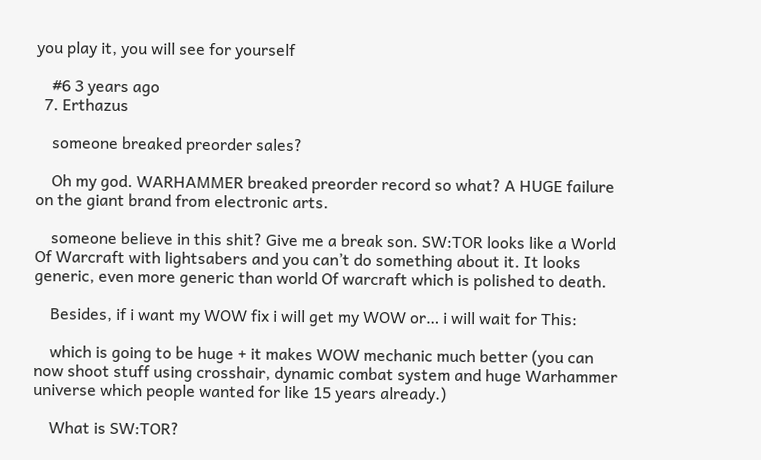you play it, you will see for yourself

    #6 3 years ago
  7. Erthazus

    someone breaked preorder sales?

    Oh my god. WARHAMMER breaked preorder record so what? A HUGE failure on the giant brand from electronic arts.

    someone believe in this shit? Give me a break son. SW:TOR looks like a World Of Warcraft with lightsabers and you can’t do something about it. It looks generic, even more generic than world Of warcraft which is polished to death.

    Besides, if i want my WOW fix i will get my WOW or… i will wait for This:

    which is going to be huge + it makes WOW mechanic much better (you can now shoot stuff using crosshair, dynamic combat system and huge Warhammer universe which people wanted for like 15 years already.)

    What is SW:TOR?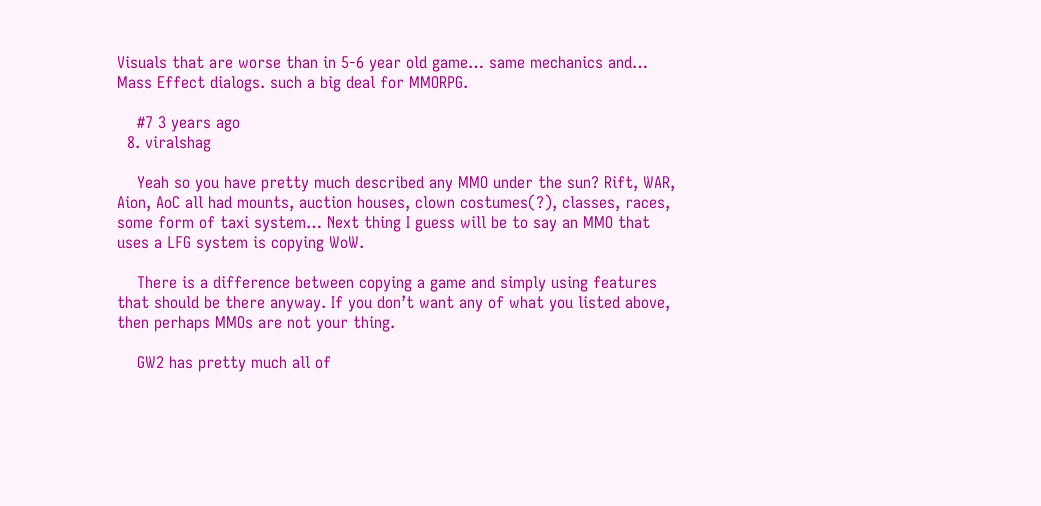Visuals that are worse than in 5-6 year old game… same mechanics and… Mass Effect dialogs. such a big deal for MMORPG.

    #7 3 years ago
  8. viralshag

    Yeah so you have pretty much described any MMO under the sun? Rift, WAR, Aion, AoC all had mounts, auction houses, clown costumes(?), classes, races, some form of taxi system… Next thing I guess will be to say an MMO that uses a LFG system is copying WoW.

    There is a difference between copying a game and simply using features that should be there anyway. If you don’t want any of what you listed above, then perhaps MMOs are not your thing.

    GW2 has pretty much all of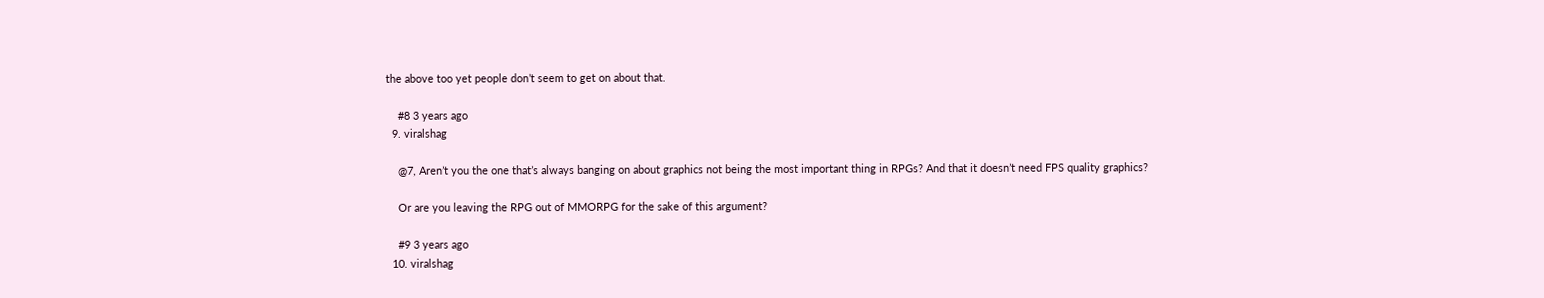the above too yet people don’t seem to get on about that.

    #8 3 years ago
  9. viralshag

    @7, Aren’t you the one that’s always banging on about graphics not being the most important thing in RPGs? And that it doesn’t need FPS quality graphics?

    Or are you leaving the RPG out of MMORPG for the sake of this argument?

    #9 3 years ago
  10. viralshag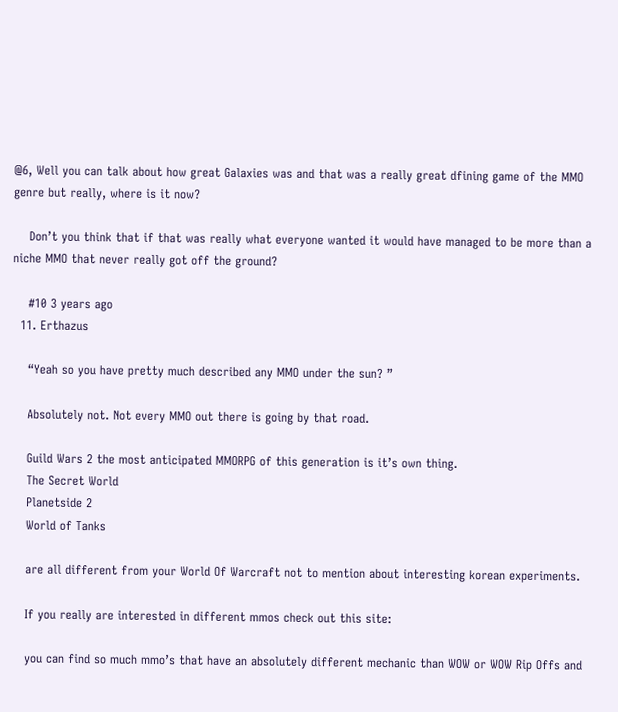@6, Well you can talk about how great Galaxies was and that was a really great dfining game of the MMO genre but really, where is it now?

    Don’t you think that if that was really what everyone wanted it would have managed to be more than a niche MMO that never really got off the ground?

    #10 3 years ago
  11. Erthazus

    “Yeah so you have pretty much described any MMO under the sun? ”

    Absolutely not. Not every MMO out there is going by that road.

    Guild Wars 2 the most anticipated MMORPG of this generation is it’s own thing.
    The Secret World
    Planetside 2
    World of Tanks

    are all different from your World Of Warcraft not to mention about interesting korean experiments.

    If you really are interested in different mmos check out this site:

    you can find so much mmo’s that have an absolutely different mechanic than WOW or WOW Rip Offs and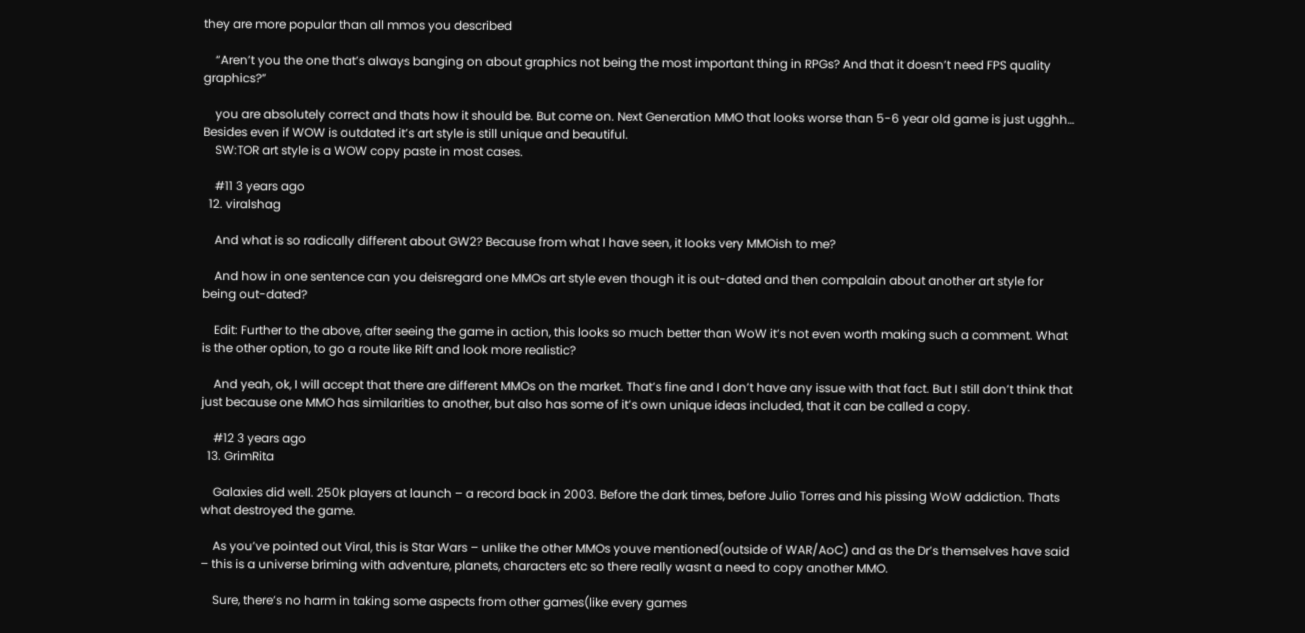they are more popular than all mmos you described

    “Aren’t you the one that’s always banging on about graphics not being the most important thing in RPGs? And that it doesn’t need FPS quality graphics?”

    you are absolutely correct and thats how it should be. But come on. Next Generation MMO that looks worse than 5-6 year old game is just ugghh… Besides even if WOW is outdated it’s art style is still unique and beautiful.
    SW:TOR art style is a WOW copy paste in most cases.

    #11 3 years ago
  12. viralshag

    And what is so radically different about GW2? Because from what I have seen, it looks very MMOish to me?

    And how in one sentence can you deisregard one MMOs art style even though it is out-dated and then compalain about another art style for being out-dated?

    Edit: Further to the above, after seeing the game in action, this looks so much better than WoW it’s not even worth making such a comment. What is the other option, to go a route like Rift and look more realistic?

    And yeah, ok, I will accept that there are different MMOs on the market. That’s fine and I don’t have any issue with that fact. But I still don’t think that just because one MMO has similarities to another, but also has some of it’s own unique ideas included, that it can be called a copy.

    #12 3 years ago
  13. GrimRita

    Galaxies did well. 250k players at launch – a record back in 2003. Before the dark times, before Julio Torres and his pissing WoW addiction. Thats what destroyed the game.

    As you’ve pointed out Viral, this is Star Wars – unlike the other MMOs youve mentioned(outside of WAR/AoC) and as the Dr’s themselves have said – this is a universe briming with adventure, planets, characters etc so there really wasnt a need to copy another MMO.

    Sure, there’s no harm in taking some aspects from other games(like every games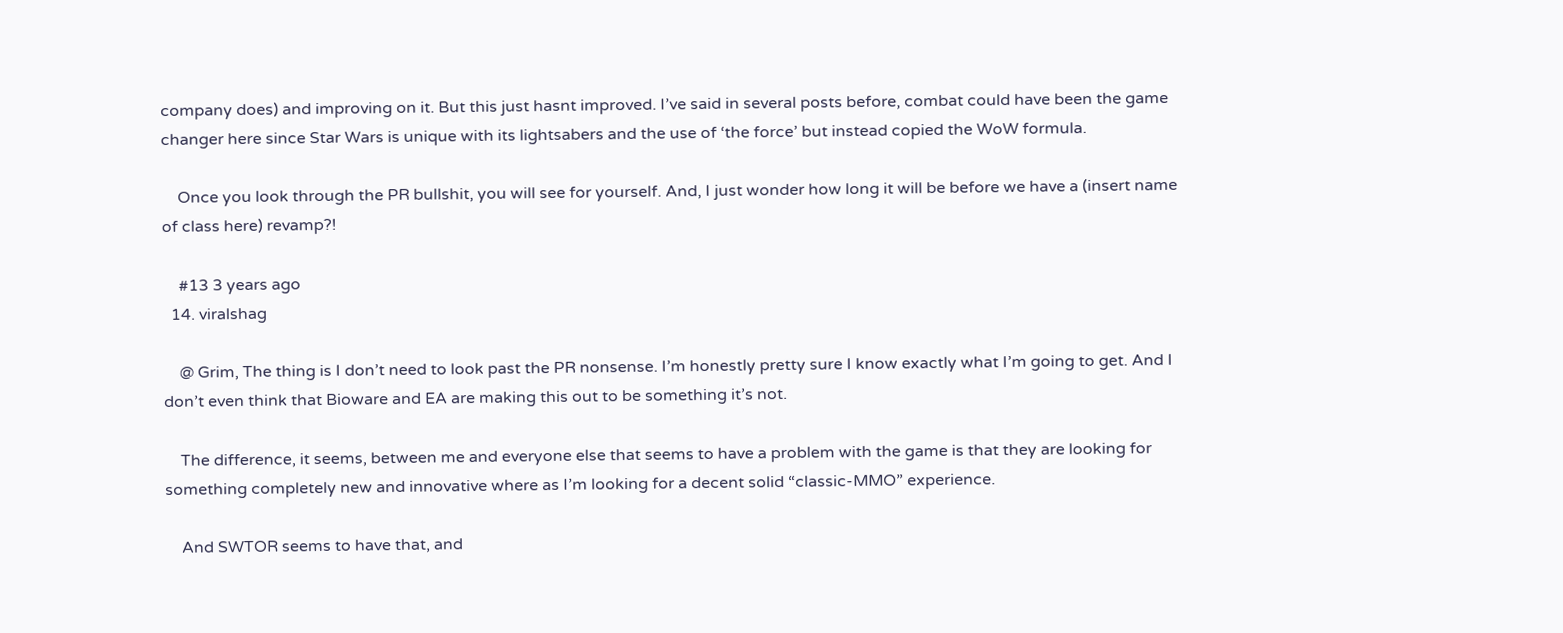company does) and improving on it. But this just hasnt improved. I’ve said in several posts before, combat could have been the game changer here since Star Wars is unique with its lightsabers and the use of ‘the force’ but instead copied the WoW formula.

    Once you look through the PR bullshit, you will see for yourself. And, I just wonder how long it will be before we have a (insert name of class here) revamp?!

    #13 3 years ago
  14. viralshag

    @ Grim, The thing is I don’t need to look past the PR nonsense. I’m honestly pretty sure I know exactly what I’m going to get. And I don’t even think that Bioware and EA are making this out to be something it’s not.

    The difference, it seems, between me and everyone else that seems to have a problem with the game is that they are looking for something completely new and innovative where as I’m looking for a decent solid “classic-MMO” experience.

    And SWTOR seems to have that, and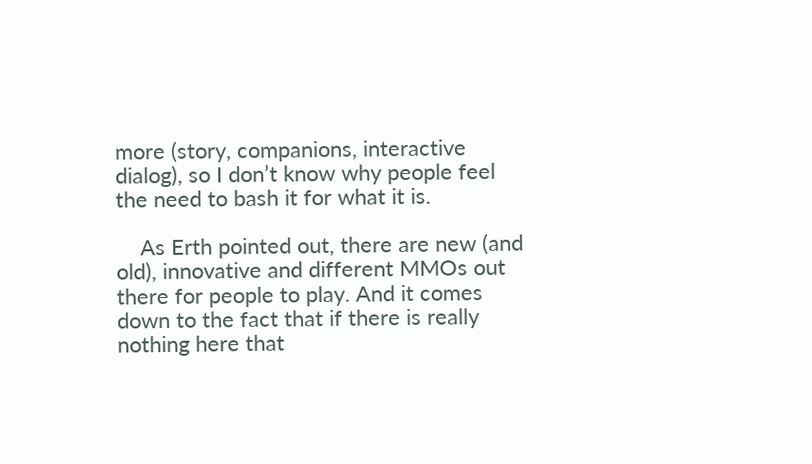more (story, companions, interactive dialog), so I don’t know why people feel the need to bash it for what it is.

    As Erth pointed out, there are new (and old), innovative and different MMOs out there for people to play. And it comes down to the fact that if there is really nothing here that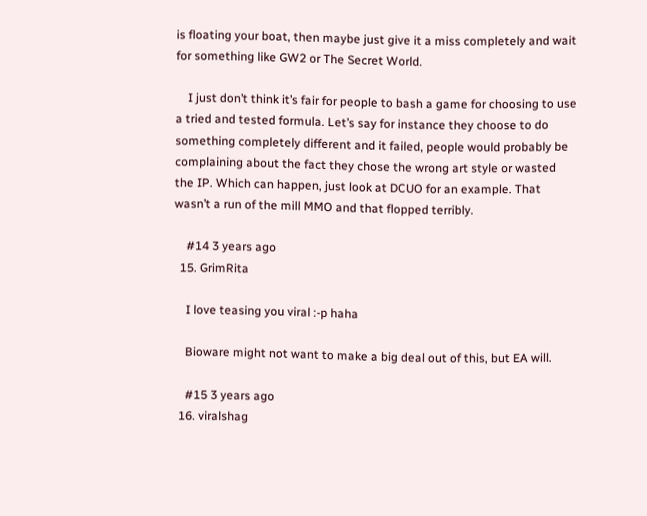is floating your boat, then maybe just give it a miss completely and wait for something like GW2 or The Secret World.

    I just don’t think it’s fair for people to bash a game for choosing to use a tried and tested formula. Let’s say for instance they choose to do something completely different and it failed, people would probably be complaining about the fact they chose the wrong art style or wasted the IP. Which can happen, just look at DCUO for an example. That wasn’t a run of the mill MMO and that flopped terribly.

    #14 3 years ago
  15. GrimRita

    I love teasing you viral :-p haha

    Bioware might not want to make a big deal out of this, but EA will.

    #15 3 years ago
  16. viralshag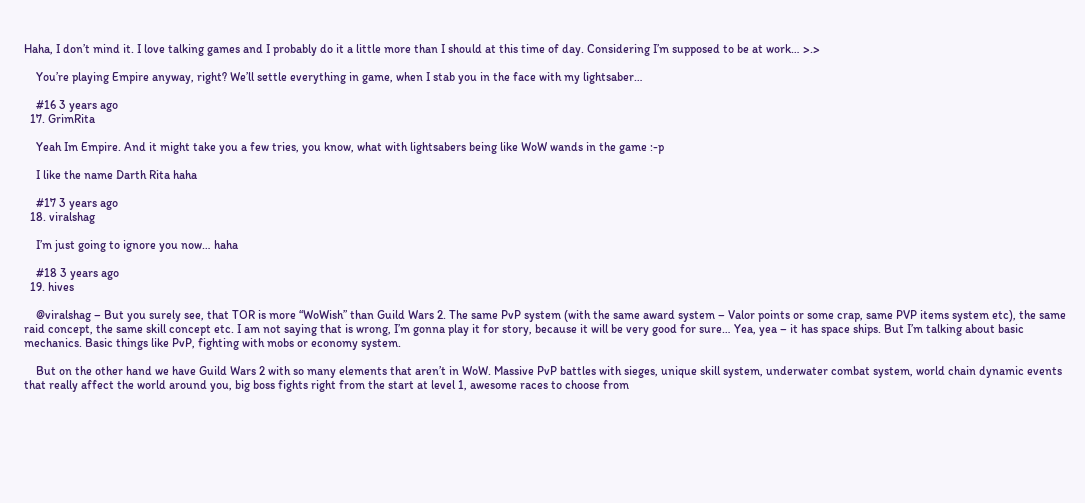Haha, I don’t mind it. I love talking games and I probably do it a little more than I should at this time of day. Considering I’m supposed to be at work… >.>

    You’re playing Empire anyway, right? We’ll settle everything in game, when I stab you in the face with my lightsaber…

    #16 3 years ago
  17. GrimRita

    Yeah Im Empire. And it might take you a few tries, you know, what with lightsabers being like WoW wands in the game :-p

    I like the name Darth Rita haha

    #17 3 years ago
  18. viralshag

    I’m just going to ignore you now… haha

    #18 3 years ago
  19. hives

    @viralshag – But you surely see, that TOR is more “WoWish” than Guild Wars 2. The same PvP system (with the same award system – Valor points or some crap, same PVP items system etc), the same raid concept, the same skill concept etc. I am not saying that is wrong, I’m gonna play it for story, because it will be very good for sure… Yea, yea – it has space ships. But I’m talking about basic mechanics. Basic things like PvP, fighting with mobs or economy system.

    But on the other hand we have Guild Wars 2 with so many elements that aren’t in WoW. Massive PvP battles with sieges, unique skill system, underwater combat system, world chain dynamic events that really affect the world around you, big boss fights right from the start at level 1, awesome races to choose from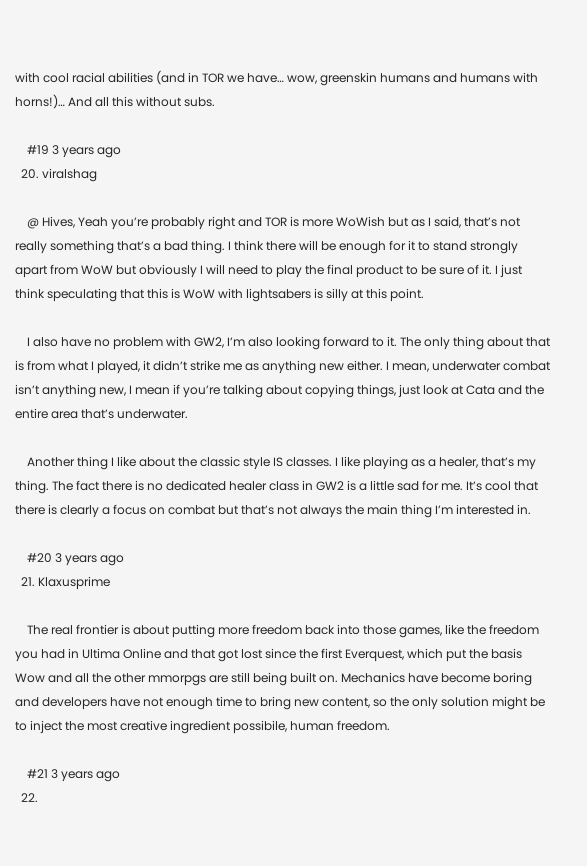with cool racial abilities (and in TOR we have… wow, greenskin humans and humans with horns!)… And all this without subs.

    #19 3 years ago
  20. viralshag

    @ Hives, Yeah you’re probably right and TOR is more WoWish but as I said, that’s not really something that’s a bad thing. I think there will be enough for it to stand strongly apart from WoW but obviously I will need to play the final product to be sure of it. I just think speculating that this is WoW with lightsabers is silly at this point.

    I also have no problem with GW2, I’m also looking forward to it. The only thing about that is from what I played, it didn’t strike me as anything new either. I mean, underwater combat isn’t anything new, I mean if you’re talking about copying things, just look at Cata and the entire area that’s underwater.

    Another thing I like about the classic style IS classes. I like playing as a healer, that’s my thing. The fact there is no dedicated healer class in GW2 is a little sad for me. It’s cool that there is clearly a focus on combat but that’s not always the main thing I’m interested in.

    #20 3 years ago
  21. Klaxusprime

    The real frontier is about putting more freedom back into those games, like the freedom you had in Ultima Online and that got lost since the first Everquest, which put the basis Wow and all the other mmorpgs are still being built on. Mechanics have become boring and developers have not enough time to bring new content, so the only solution might be to inject the most creative ingredient possibile, human freedom.

    #21 3 years ago
  22.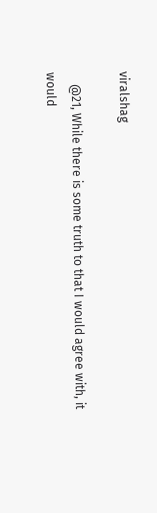viralshag

    @21, While there is some truth to that I would agree with, it would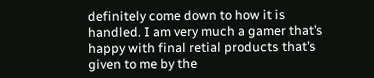definitely come down to how it is handled. I am very much a gamer that’s happy with final retial products that’s given to me by the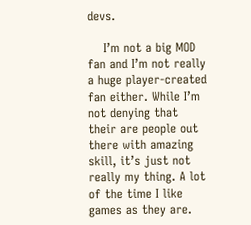devs.

    I’m not a big MOD fan and I’m not really a huge player-created fan either. While I’m not denying that their are people out there with amazing skill, it’s just not really my thing. A lot of the time I like games as they are.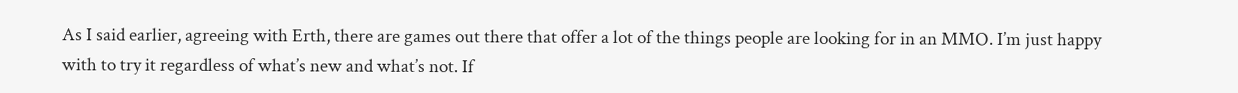As I said earlier, agreeing with Erth, there are games out there that offer a lot of the things people are looking for in an MMO. I’m just happy with to try it regardless of what’s new and what’s not. If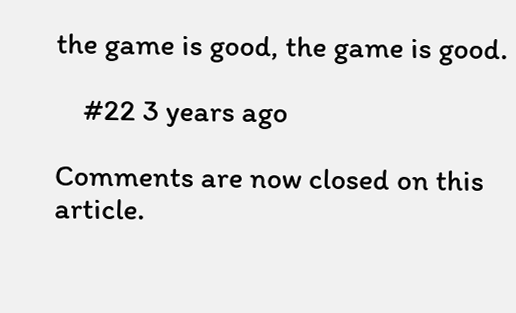the game is good, the game is good.

    #22 3 years ago

Comments are now closed on this article.